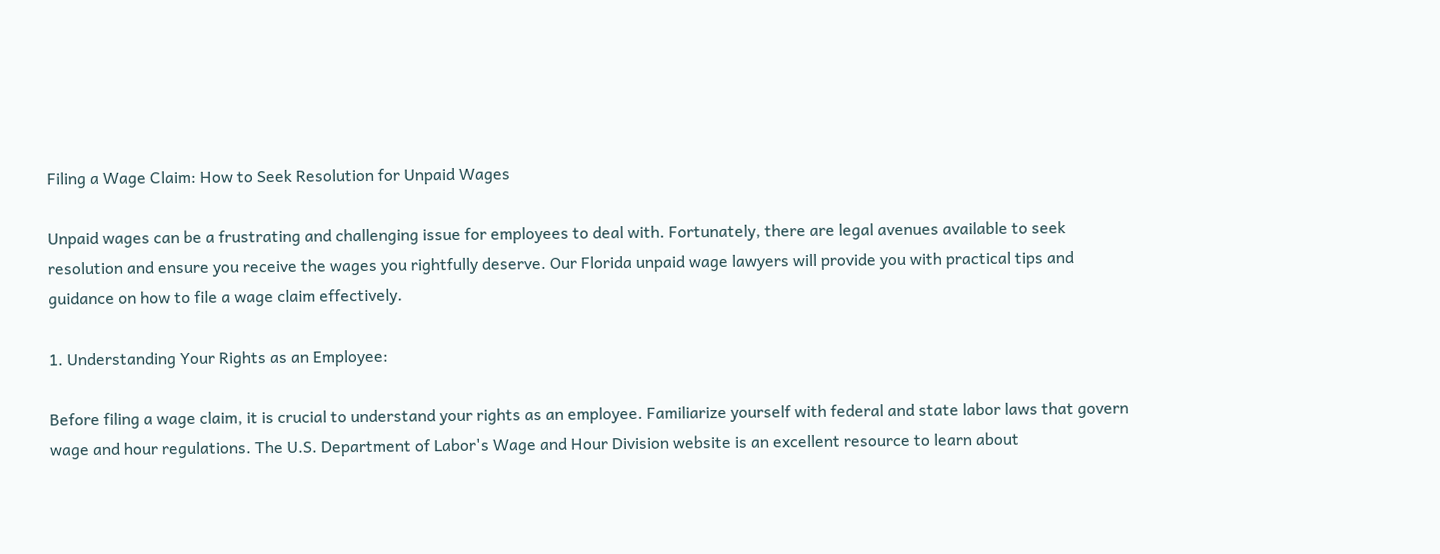Filing a Wage Claim: How to Seek Resolution for Unpaid Wages

Unpaid wages can be a frustrating and challenging issue for employees to deal with. Fortunately, there are legal avenues available to seek resolution and ensure you receive the wages you rightfully deserve. Our Florida unpaid wage lawyers will provide you with practical tips and guidance on how to file a wage claim effectively.

1. Understanding Your Rights as an Employee:

Before filing a wage claim, it is crucial to understand your rights as an employee. Familiarize yourself with federal and state labor laws that govern wage and hour regulations. The U.S. Department of Labor's Wage and Hour Division website is an excellent resource to learn about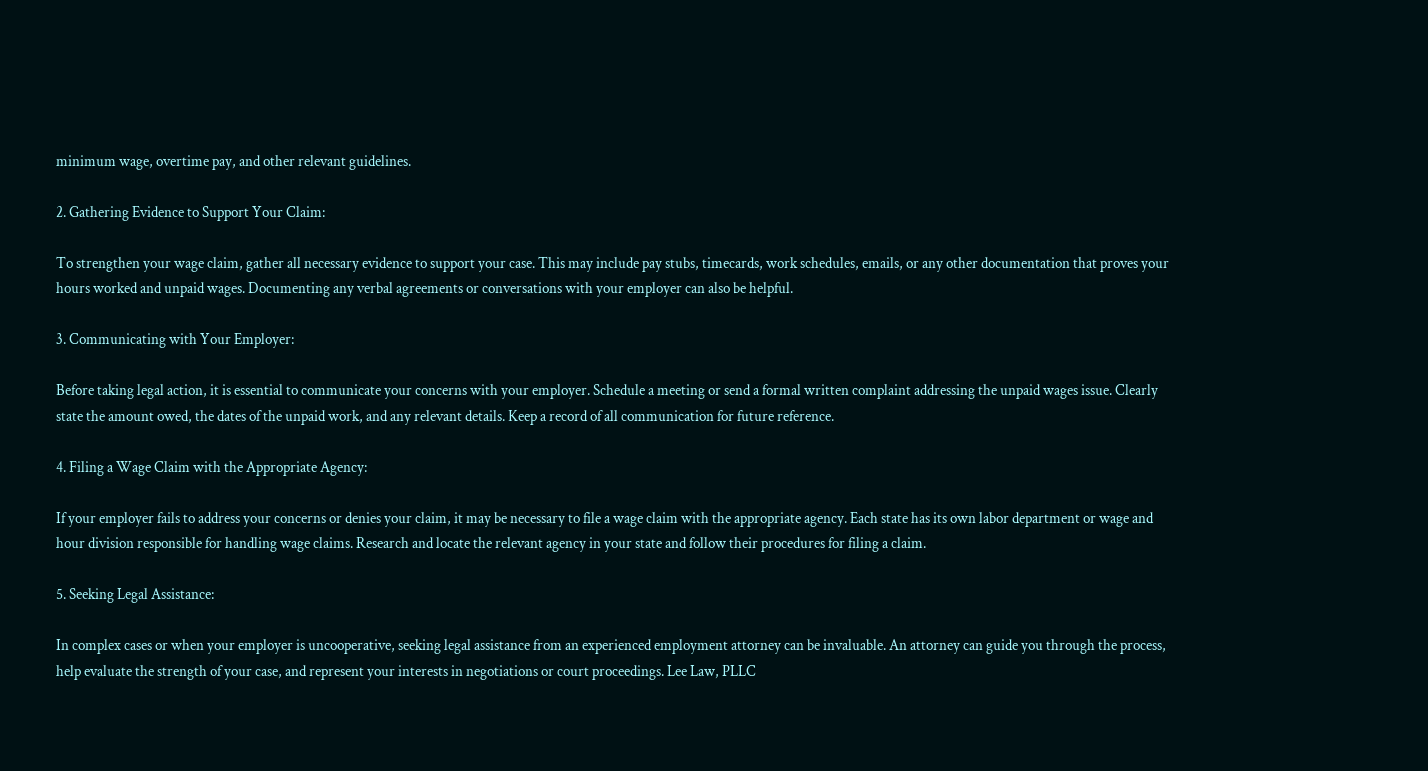minimum wage, overtime pay, and other relevant guidelines.

2. Gathering Evidence to Support Your Claim:

To strengthen your wage claim, gather all necessary evidence to support your case. This may include pay stubs, timecards, work schedules, emails, or any other documentation that proves your hours worked and unpaid wages. Documenting any verbal agreements or conversations with your employer can also be helpful.

3. Communicating with Your Employer:

Before taking legal action, it is essential to communicate your concerns with your employer. Schedule a meeting or send a formal written complaint addressing the unpaid wages issue. Clearly state the amount owed, the dates of the unpaid work, and any relevant details. Keep a record of all communication for future reference.

4. Filing a Wage Claim with the Appropriate Agency:

If your employer fails to address your concerns or denies your claim, it may be necessary to file a wage claim with the appropriate agency. Each state has its own labor department or wage and hour division responsible for handling wage claims. Research and locate the relevant agency in your state and follow their procedures for filing a claim.

5. Seeking Legal Assistance:

In complex cases or when your employer is uncooperative, seeking legal assistance from an experienced employment attorney can be invaluable. An attorney can guide you through the process, help evaluate the strength of your case, and represent your interests in negotiations or court proceedings. Lee Law, PLLC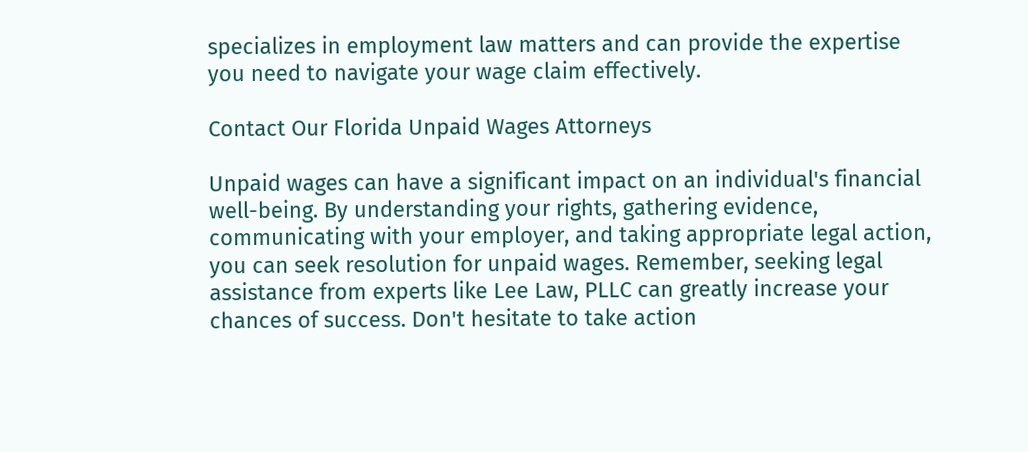specializes in employment law matters and can provide the expertise you need to navigate your wage claim effectively.

Contact Our Florida Unpaid Wages Attorneys

Unpaid wages can have a significant impact on an individual's financial well-being. By understanding your rights, gathering evidence, communicating with your employer, and taking appropriate legal action, you can seek resolution for unpaid wages. Remember, seeking legal assistance from experts like Lee Law, PLLC can greatly increase your chances of success. Don't hesitate to take action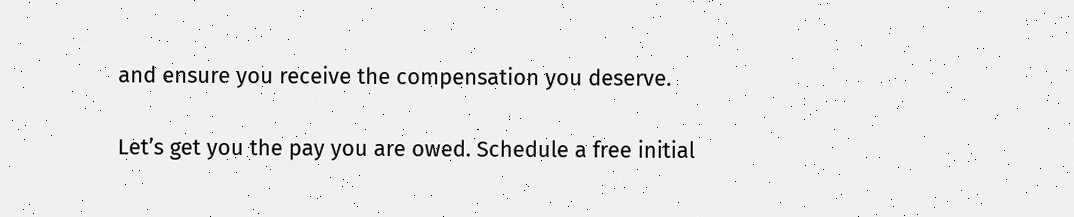and ensure you receive the compensation you deserve.

Let’s get you the pay you are owed. Schedule a free initial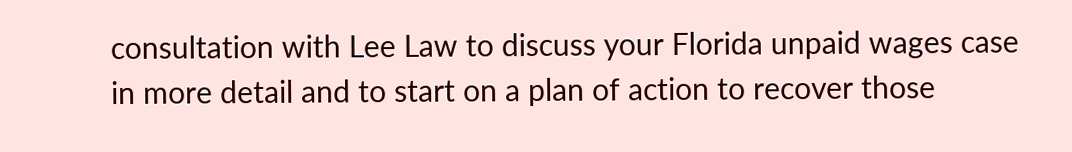consultation with Lee Law to discuss your Florida unpaid wages case in more detail and to start on a plan of action to recover those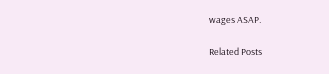wages ASAP.

Related Posts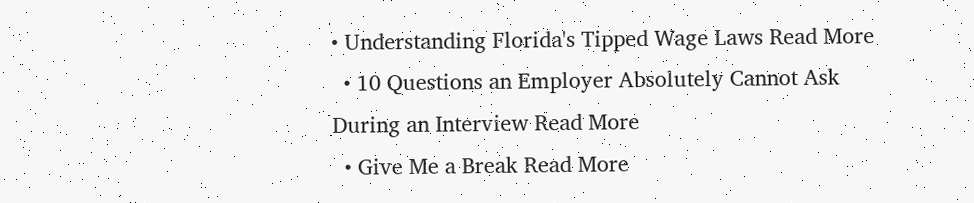• Understanding Florida's Tipped Wage Laws Read More
  • 10 Questions an Employer Absolutely Cannot Ask During an Interview Read More
  • Give Me a Break Read More